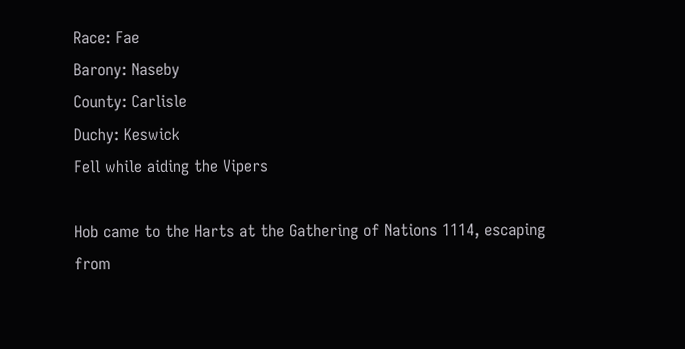Race: Fae
Barony: Naseby
County: Carlisle
Duchy: Keswick
Fell while aiding the Vipers

Hob came to the Harts at the Gathering of Nations 1114, escaping from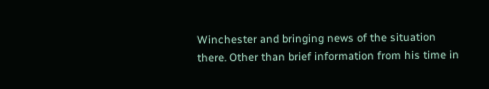Winchester and bringing news of the situation there. Other than brief information from his time in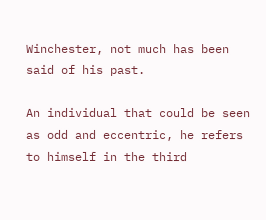Winchester, not much has been said of his past.

An individual that could be seen as odd and eccentric, he refers to himself in the third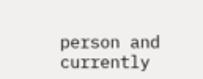person and currently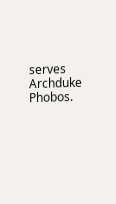serves Archduke Phobos.